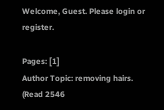Welcome, Guest. Please login or register.

Pages: [1]
Author Topic: removing hairs.  (Read 2546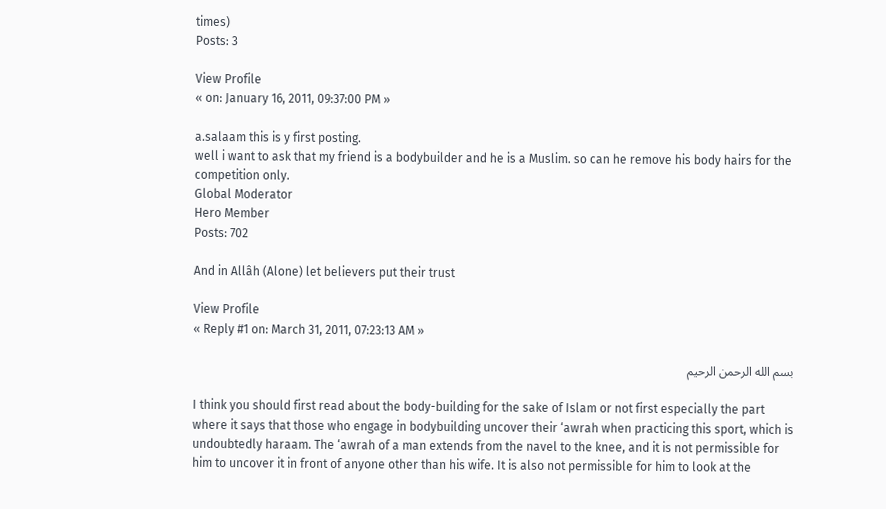times)
Posts: 3

View Profile
« on: January 16, 2011, 09:37:00 PM »

a.salaam this is y first posting.
well i want to ask that my friend is a bodybuilder and he is a Muslim. so can he remove his body hairs for the competition only.
Global Moderator
Hero Member
Posts: 702

And in Allâh (Alone) let believers put their trust

View Profile
« Reply #1 on: March 31, 2011, 07:23:13 AM »

بسم الله الرحمن الرحيم

I think you should first read about the body-building for the sake of Islam or not first especially the part where it says that those who engage in bodybuilding uncover their ‘awrah when practicing this sport, which is undoubtedly haraam. The ‘awrah of a man extends from the navel to the knee, and it is not permissible for him to uncover it in front of anyone other than his wife. It is also not permissible for him to look at the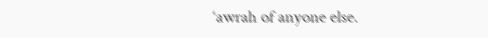‘awrah of anyone else.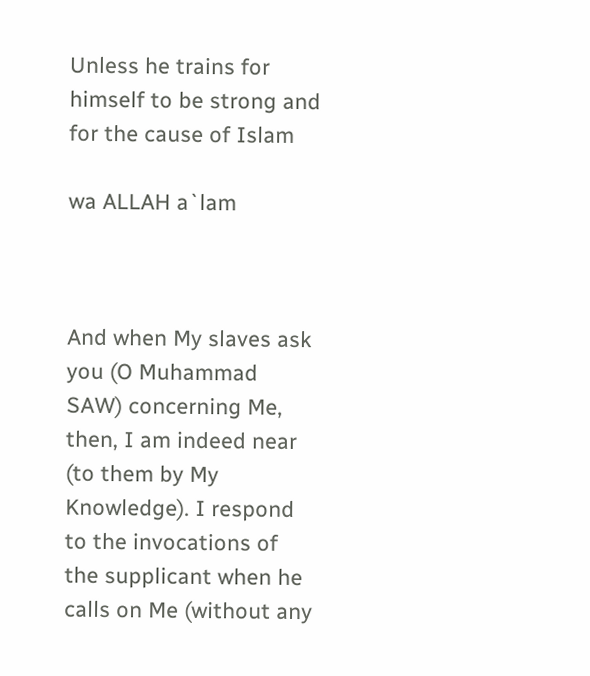Unless he trains for himself to be strong and for the cause of Islam

wa ALLAH a`lam



And when My slaves ask you (O Muhammad SAW) concerning Me, then, I am indeed near (to them by My Knowledge). I respond to the invocations of the supplicant when he calls on Me (without any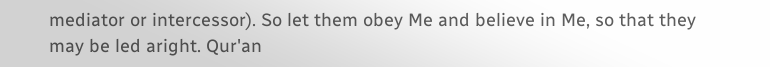mediator or intercessor). So let them obey Me and believe in Me, so that they may be led aright. Qur'an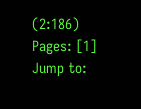(2:186)
Pages: [1]
Jump to: